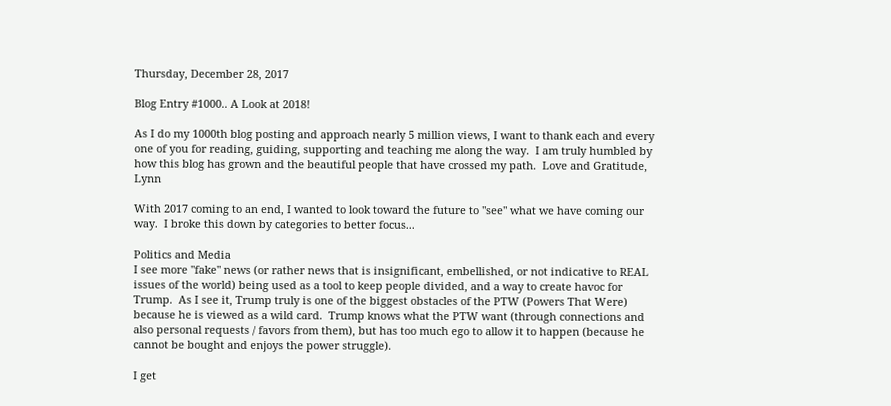Thursday, December 28, 2017

Blog Entry #1000.. A Look at 2018!

As I do my 1000th blog posting and approach nearly 5 million views, I want to thank each and every one of you for reading, guiding, supporting and teaching me along the way.  I am truly humbled by how this blog has grown and the beautiful people that have crossed my path.  Love and Gratitude, Lynn

With 2017 coming to an end, I wanted to look toward the future to "see" what we have coming our way.  I broke this down by categories to better focus...

Politics and Media
I see more "fake" news (or rather news that is insignificant, embellished, or not indicative to REAL issues of the world) being used as a tool to keep people divided, and a way to create havoc for Trump.  As I see it, Trump truly is one of the biggest obstacles of the PTW (Powers That Were) because he is viewed as a wild card.  Trump knows what the PTW want (through connections and also personal requests / favors from them), but has too much ego to allow it to happen (because he cannot be bought and enjoys the power struggle).

I get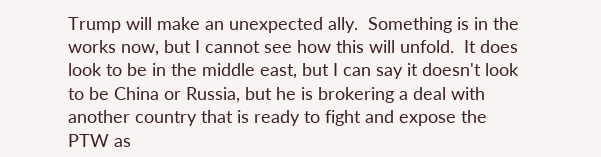Trump will make an unexpected ally.  Something is in the works now, but I cannot see how this will unfold.  It does look to be in the middle east, but I can say it doesn't look to be China or Russia, but he is brokering a deal with another country that is ready to fight and expose the PTW as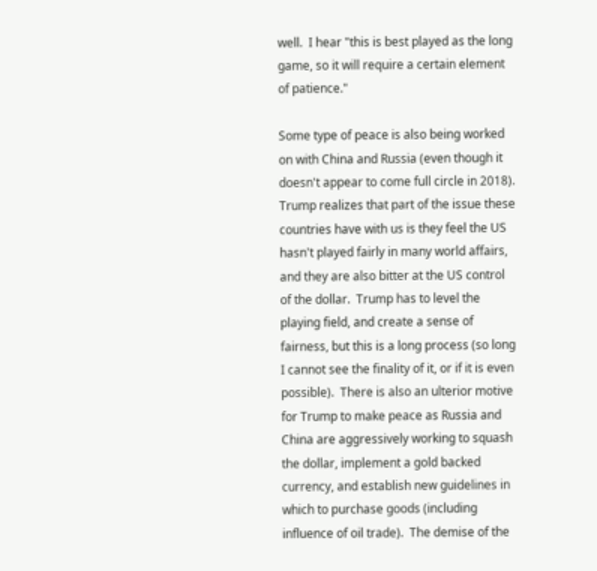well.  I hear "this is best played as the long game, so it will require a certain element of patience."

Some type of peace is also being worked on with China and Russia (even though it doesn't appear to come full circle in 2018).  Trump realizes that part of the issue these countries have with us is they feel the US hasn't played fairly in many world affairs, and they are also bitter at the US control of the dollar.  Trump has to level the playing field, and create a sense of fairness, but this is a long process (so long I cannot see the finality of it, or if it is even possible).  There is also an ulterior motive for Trump to make peace as Russia and China are aggressively working to squash the dollar, implement a gold backed currency, and establish new guidelines in which to purchase goods (including influence of oil trade).  The demise of the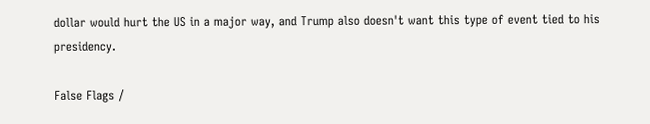dollar would hurt the US in a major way, and Trump also doesn't want this type of event tied to his presidency.

False Flags /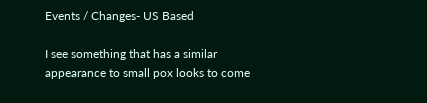Events / Changes- US Based

I see something that has a similar appearance to small pox looks to come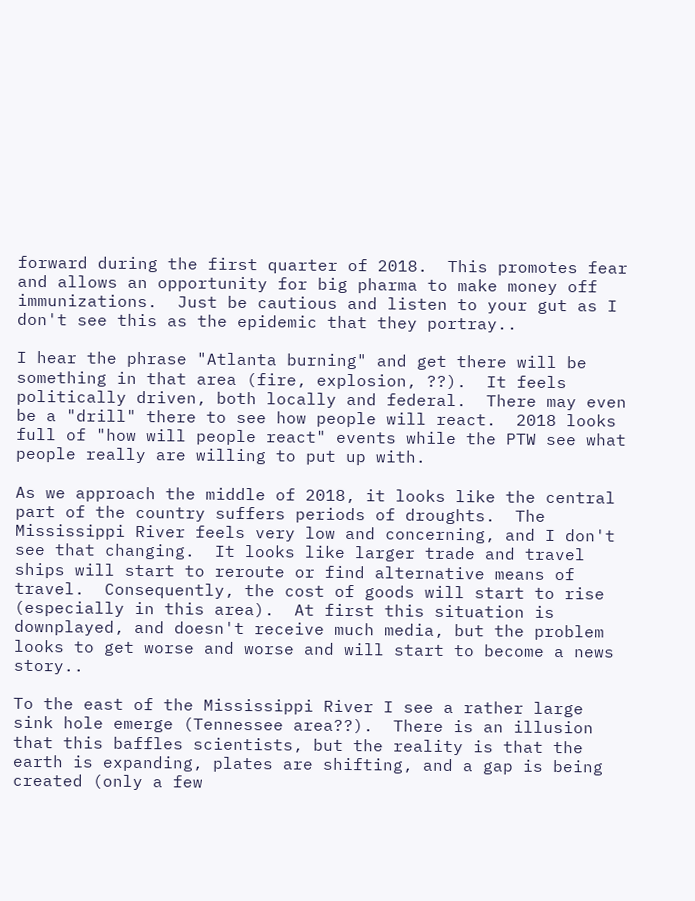forward during the first quarter of 2018.  This promotes fear and allows an opportunity for big pharma to make money off immunizations.  Just be cautious and listen to your gut as I don't see this as the epidemic that they portray..

I hear the phrase "Atlanta burning" and get there will be something in that area (fire, explosion, ??).  It feels politically driven, both locally and federal.  There may even be a "drill" there to see how people will react.  2018 looks full of "how will people react" events while the PTW see what people really are willing to put up with.

As we approach the middle of 2018, it looks like the central part of the country suffers periods of droughts.  The Mississippi River feels very low and concerning, and I don't see that changing.  It looks like larger trade and travel ships will start to reroute or find alternative means of travel.  Consequently, the cost of goods will start to rise (especially in this area).  At first this situation is downplayed, and doesn't receive much media, but the problem looks to get worse and worse and will start to become a news story..

To the east of the Mississippi River I see a rather large sink hole emerge (Tennessee area??).  There is an illusion that this baffles scientists, but the reality is that the earth is expanding, plates are shifting, and a gap is being created (only a few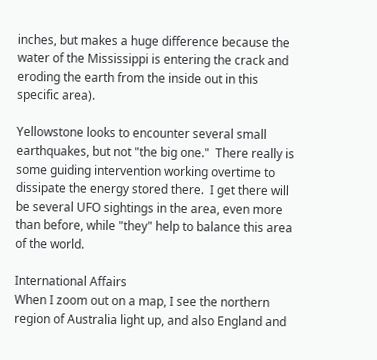inches, but makes a huge difference because the water of the Mississippi is entering the crack and eroding the earth from the inside out in this specific area).

Yellowstone looks to encounter several small earthquakes, but not "the big one."  There really is some guiding intervention working overtime to dissipate the energy stored there.  I get there will be several UFO sightings in the area, even more than before, while "they" help to balance this area of the world.

International Affairs
When I zoom out on a map, I see the northern region of Australia light up, and also England and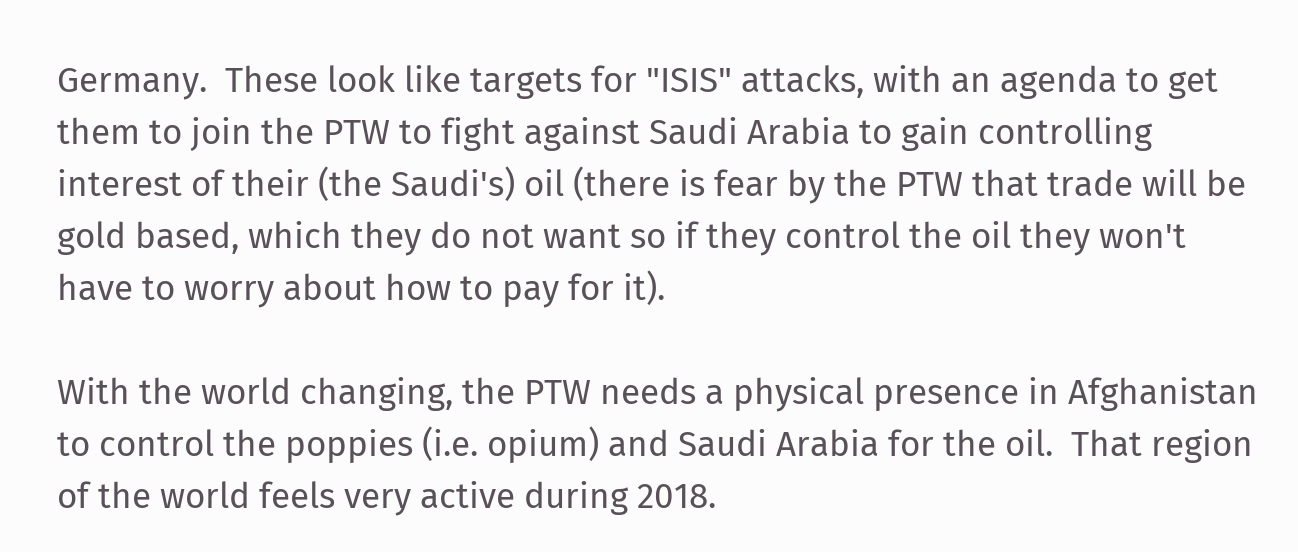Germany.  These look like targets for "ISIS" attacks, with an agenda to get them to join the PTW to fight against Saudi Arabia to gain controlling interest of their (the Saudi's) oil (there is fear by the PTW that trade will be gold based, which they do not want so if they control the oil they won't have to worry about how to pay for it).

With the world changing, the PTW needs a physical presence in Afghanistan to control the poppies (i.e. opium) and Saudi Arabia for the oil.  That region of the world feels very active during 2018.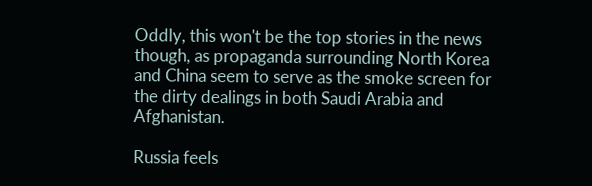Oddly, this won't be the top stories in the news though, as propaganda surrounding North Korea and China seem to serve as the smoke screen for the dirty dealings in both Saudi Arabia and Afghanistan.

Russia feels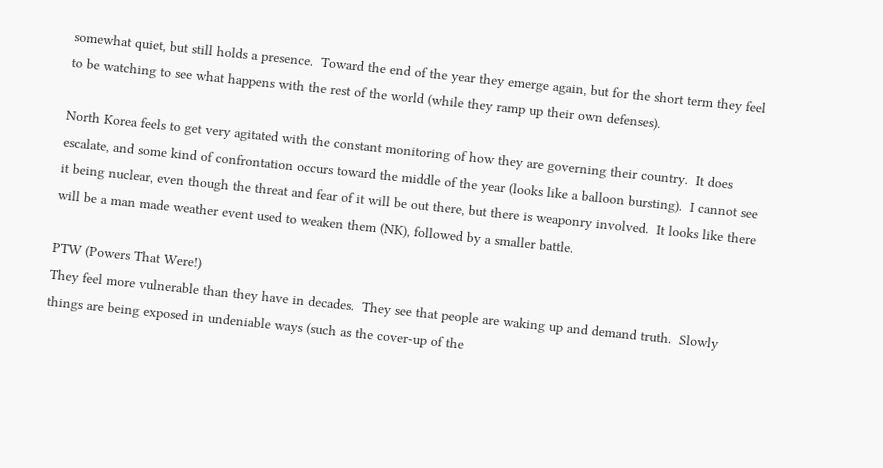somewhat quiet, but still holds a presence.  Toward the end of the year they emerge again, but for the short term they feel to be watching to see what happens with the rest of the world (while they ramp up their own defenses).

North Korea feels to get very agitated with the constant monitoring of how they are governing their country.  It does escalate, and some kind of confrontation occurs toward the middle of the year (looks like a balloon bursting).  I cannot see it being nuclear, even though the threat and fear of it will be out there, but there is weaponry involved.  It looks like there will be a man made weather event used to weaken them (NK), followed by a smaller battle.

PTW (Powers That Were!)
They feel more vulnerable than they have in decades.  They see that people are waking up and demand truth.  Slowly things are being exposed in undeniable ways (such as the cover-up of the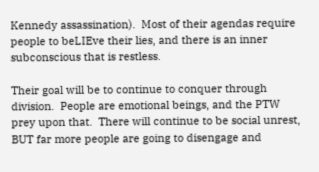Kennedy assassination).  Most of their agendas require people to beLIEve their lies, and there is an inner subconscious that is restless.

Their goal will be to continue to conquer through division.  People are emotional beings, and the PTW prey upon that.  There will continue to be social unrest, BUT far more people are going to disengage and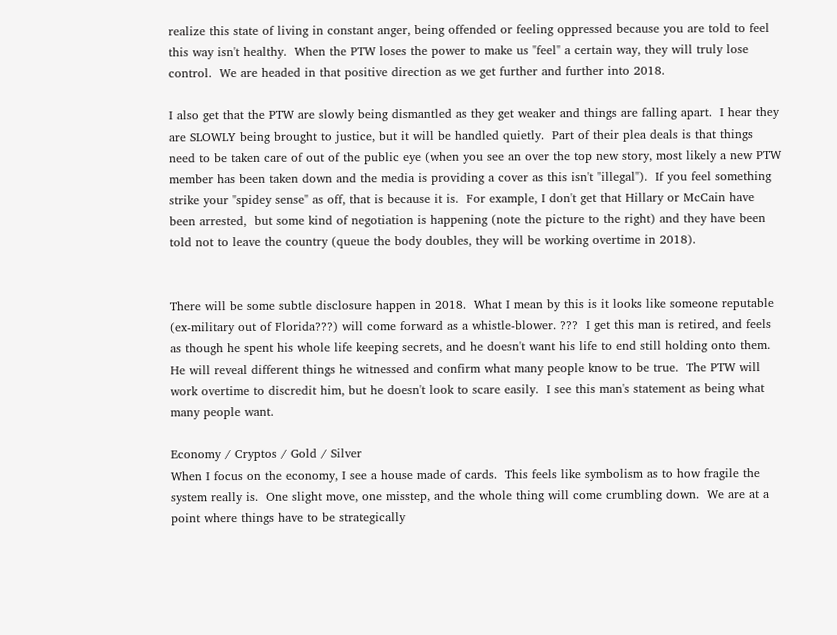realize this state of living in constant anger, being offended or feeling oppressed because you are told to feel this way isn't healthy.  When the PTW loses the power to make us "feel" a certain way, they will truly lose control.  We are headed in that positive direction as we get further and further into 2018.

I also get that the PTW are slowly being dismantled as they get weaker and things are falling apart.  I hear they are SLOWLY being brought to justice, but it will be handled quietly.  Part of their plea deals is that things need to be taken care of out of the public eye (when you see an over the top new story, most likely a new PTW member has been taken down and the media is providing a cover as this isn't "illegal").  If you feel something strike your "spidey sense" as off, that is because it is.  For example, I don't get that Hillary or McCain have been arrested,  but some kind of negotiation is happening (note the picture to the right) and they have been told not to leave the country (queue the body doubles, they will be working overtime in 2018).


There will be some subtle disclosure happen in 2018.  What I mean by this is it looks like someone reputable (ex-military out of Florida???) will come forward as a whistle-blower. ???  I get this man is retired, and feels as though he spent his whole life keeping secrets, and he doesn't want his life to end still holding onto them.  He will reveal different things he witnessed and confirm what many people know to be true.  The PTW will work overtime to discredit him, but he doesn't look to scare easily.  I see this man's statement as being what many people want.

Economy / Cryptos / Gold / Silver
When I focus on the economy, I see a house made of cards.  This feels like symbolism as to how fragile the system really is.  One slight move, one misstep, and the whole thing will come crumbling down.  We are at a point where things have to be strategically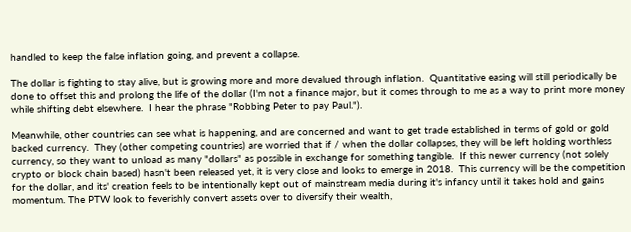handled to keep the false inflation going, and prevent a collapse.

The dollar is fighting to stay alive, but is growing more and more devalued through inflation.  Quantitative easing will still periodically be done to offset this and prolong the life of the dollar (I'm not a finance major, but it comes through to me as a way to print more money while shifting debt elsewhere.  I hear the phrase "Robbing Peter to pay Paul.").

Meanwhile, other countries can see what is happening, and are concerned and want to get trade established in terms of gold or gold backed currency.  They (other competing countries) are worried that if / when the dollar collapses, they will be left holding worthless currency, so they want to unload as many "dollars" as possible in exchange for something tangible.  If this newer currency (not solely crypto or block chain based) hasn't been released yet, it is very close and looks to emerge in 2018.  This currency will be the competition for the dollar, and its' creation feels to be intentionally kept out of mainstream media during it's infancy until it takes hold and gains momentum. The PTW look to feverishly convert assets over to diversify their wealth,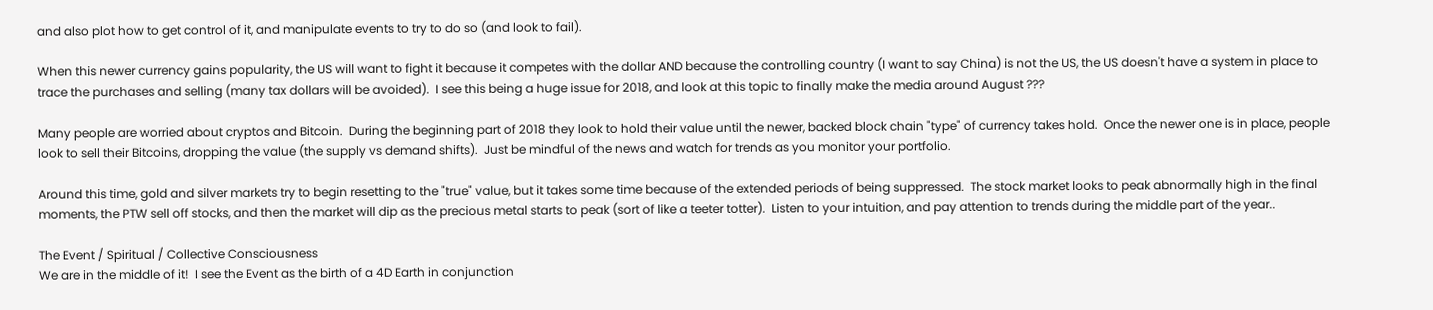and also plot how to get control of it, and manipulate events to try to do so (and look to fail).

When this newer currency gains popularity, the US will want to fight it because it competes with the dollar AND because the controlling country (I want to say China) is not the US, the US doesn't have a system in place to trace the purchases and selling (many tax dollars will be avoided).  I see this being a huge issue for 2018, and look at this topic to finally make the media around August ???

Many people are worried about cryptos and Bitcoin.  During the beginning part of 2018 they look to hold their value until the newer, backed block chain "type" of currency takes hold.  Once the newer one is in place, people look to sell their Bitcoins, dropping the value (the supply vs demand shifts).  Just be mindful of the news and watch for trends as you monitor your portfolio.

Around this time, gold and silver markets try to begin resetting to the "true" value, but it takes some time because of the extended periods of being suppressed.  The stock market looks to peak abnormally high in the final moments, the PTW sell off stocks, and then the market will dip as the precious metal starts to peak (sort of like a teeter totter).  Listen to your intuition, and pay attention to trends during the middle part of the year..

The Event / Spiritual / Collective Consciousness
We are in the middle of it!  I see the Event as the birth of a 4D Earth in conjunction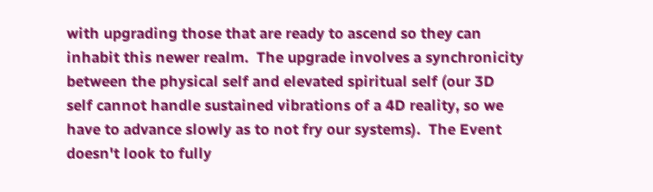with upgrading those that are ready to ascend so they can inhabit this newer realm.  The upgrade involves a synchronicity between the physical self and elevated spiritual self (our 3D self cannot handle sustained vibrations of a 4D reality, so we have to advance slowly as to not fry our systems).  The Event doesn't look to fully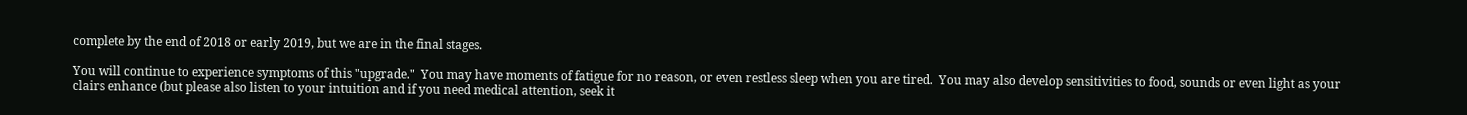complete by the end of 2018 or early 2019, but we are in the final stages.

You will continue to experience symptoms of this "upgrade."  You may have moments of fatigue for no reason, or even restless sleep when you are tired.  You may also develop sensitivities to food, sounds or even light as your clairs enhance (but please also listen to your intuition and if you need medical attention, seek it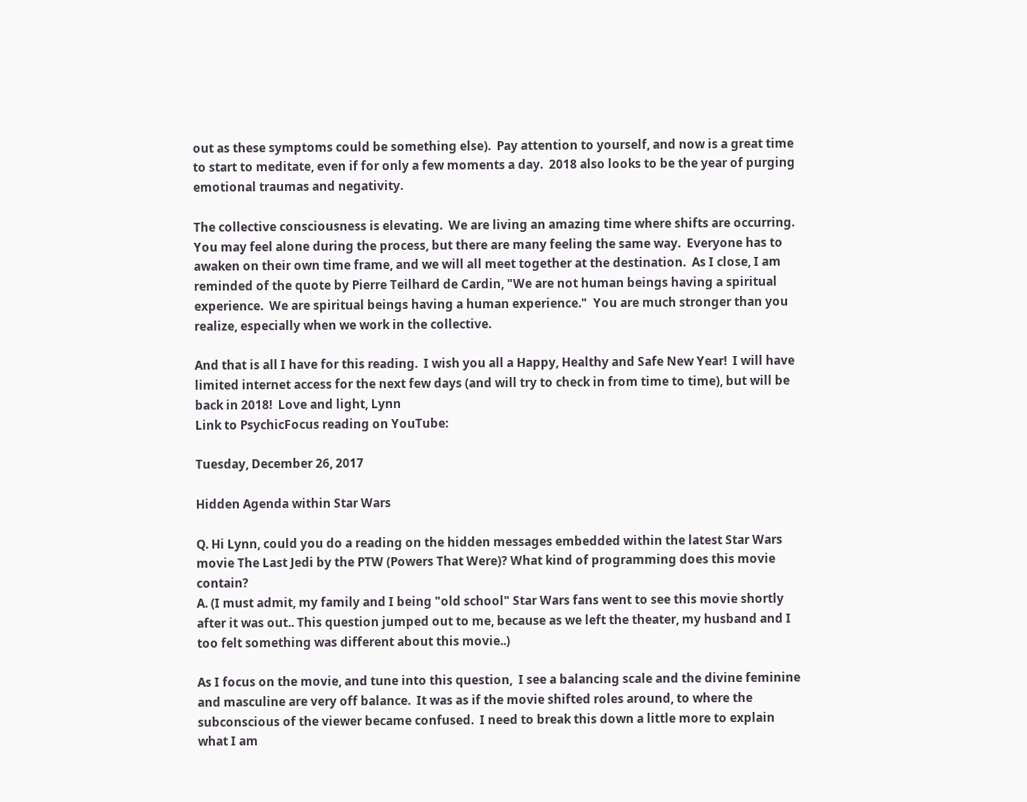out as these symptoms could be something else).  Pay attention to yourself, and now is a great time to start to meditate, even if for only a few moments a day.  2018 also looks to be the year of purging emotional traumas and negativity.

The collective consciousness is elevating.  We are living an amazing time where shifts are occurring.  You may feel alone during the process, but there are many feeling the same way.  Everyone has to awaken on their own time frame, and we will all meet together at the destination.  As I close, I am reminded of the quote by Pierre Teilhard de Cardin, "We are not human beings having a spiritual experience.  We are spiritual beings having a human experience."  You are much stronger than you realize, especially when we work in the collective.

And that is all I have for this reading.  I wish you all a Happy, Healthy and Safe New Year!  I will have limited internet access for the next few days (and will try to check in from time to time), but will be back in 2018!  Love and light, Lynn
Link to PsychicFocus reading on YouTube:

Tuesday, December 26, 2017

Hidden Agenda within Star Wars

Q. Hi Lynn, could you do a reading on the hidden messages embedded within the latest Star Wars movie The Last Jedi by the PTW (Powers That Were)? What kind of programming does this movie contain?
A. (I must admit, my family and I being "old school" Star Wars fans went to see this movie shortly after it was out.. This question jumped out to me, because as we left the theater, my husband and I too felt something was different about this movie..)

As I focus on the movie, and tune into this question,  I see a balancing scale and the divine feminine and masculine are very off balance.  It was as if the movie shifted roles around, to where the subconscious of the viewer became confused.  I need to break this down a little more to explain what I am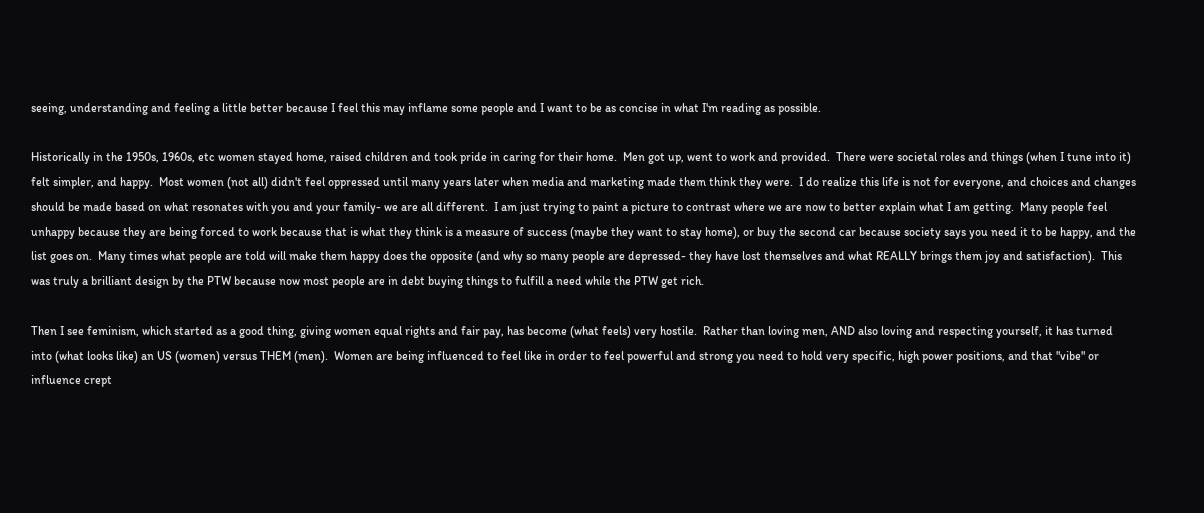seeing, understanding and feeling a little better because I feel this may inflame some people and I want to be as concise in what I'm reading as possible.

Historically in the 1950s, 1960s, etc women stayed home, raised children and took pride in caring for their home.  Men got up, went to work and provided.  There were societal roles and things (when I tune into it) felt simpler, and happy.  Most women (not all) didn't feel oppressed until many years later when media and marketing made them think they were.  I do realize this life is not for everyone, and choices and changes should be made based on what resonates with you and your family- we are all different.  I am just trying to paint a picture to contrast where we are now to better explain what I am getting.  Many people feel unhappy because they are being forced to work because that is what they think is a measure of success (maybe they want to stay home), or buy the second car because society says you need it to be happy, and the list goes on.  Many times what people are told will make them happy does the opposite (and why so many people are depressed- they have lost themselves and what REALLY brings them joy and satisfaction).  This was truly a brilliant design by the PTW because now most people are in debt buying things to fulfill a need while the PTW get rich.

Then I see feminism, which started as a good thing, giving women equal rights and fair pay, has become (what feels) very hostile.  Rather than loving men, AND also loving and respecting yourself, it has turned into (what looks like) an US (women) versus THEM (men).  Women are being influenced to feel like in order to feel powerful and strong you need to hold very specific, high power positions, and that "vibe" or influence crept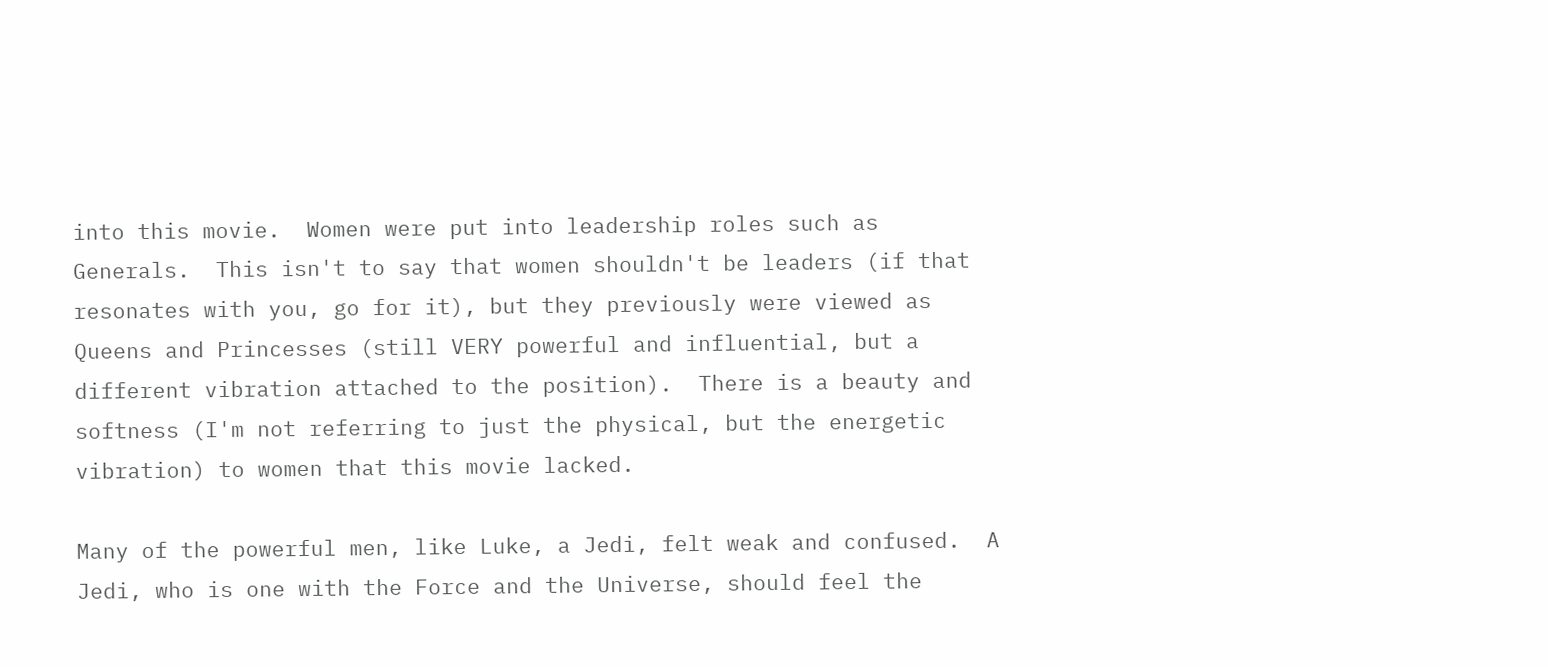into this movie.  Women were put into leadership roles such as Generals.  This isn't to say that women shouldn't be leaders (if that resonates with you, go for it), but they previously were viewed as Queens and Princesses (still VERY powerful and influential, but a different vibration attached to the position).  There is a beauty and softness (I'm not referring to just the physical, but the energetic vibration) to women that this movie lacked.

Many of the powerful men, like Luke, a Jedi, felt weak and confused.  A Jedi, who is one with the Force and the Universe, should feel the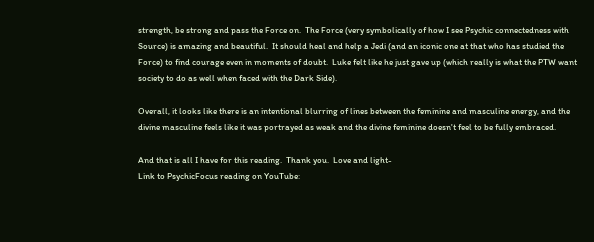strength, be strong and pass the Force on.  The Force (very symbolically of how I see Psychic connectedness with Source) is amazing and beautiful.  It should heal and help a Jedi (and an iconic one at that who has studied the Force) to find courage even in moments of doubt.  Luke felt like he just gave up (which really is what the PTW want society to do as well when faced with the Dark Side).

Overall, it looks like there is an intentional blurring of lines between the feminine and masculine energy, and the divine masculine feels like it was portrayed as weak and the divine feminine doesn't feel to be fully embraced.

And that is all I have for this reading.  Thank you.  Love and light-
Link to PsychicFocus reading on YouTube: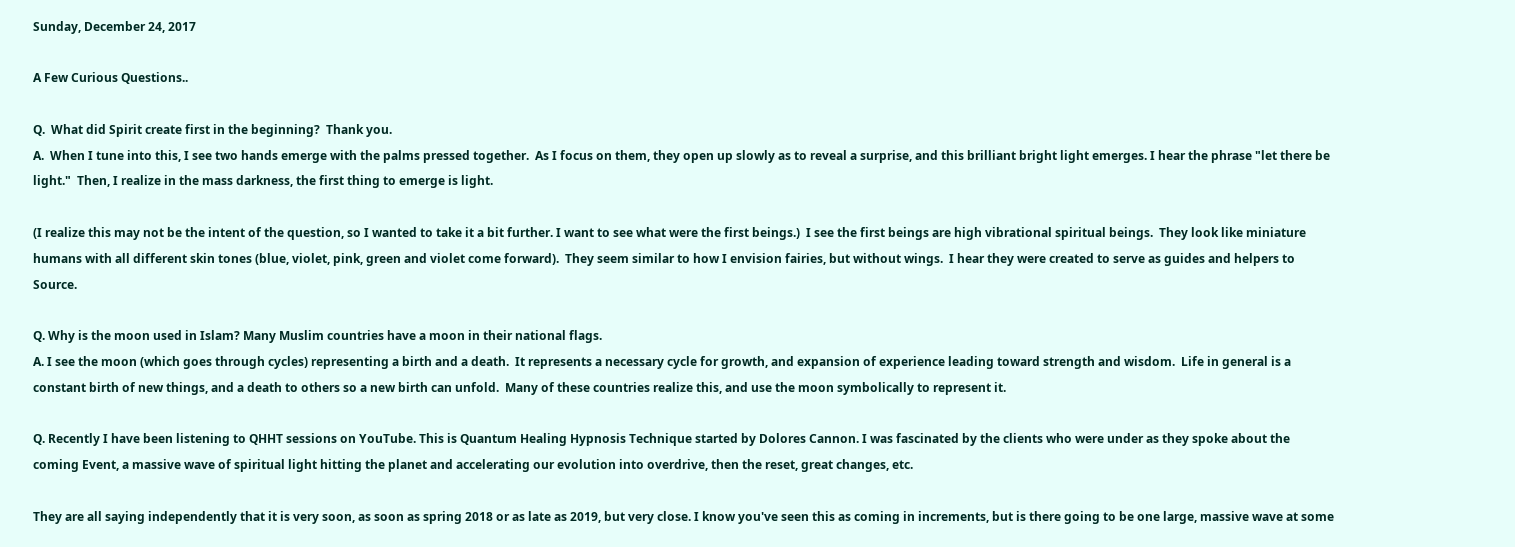Sunday, December 24, 2017

A Few Curious Questions..

Q.  What did Spirit create first in the beginning?  Thank you.
A.  When I tune into this, I see two hands emerge with the palms pressed together.  As I focus on them, they open up slowly as to reveal a surprise, and this brilliant bright light emerges. I hear the phrase "let there be light."  Then, I realize in the mass darkness, the first thing to emerge is light.

(I realize this may not be the intent of the question, so I wanted to take it a bit further. I want to see what were the first beings.)  I see the first beings are high vibrational spiritual beings.  They look like miniature humans with all different skin tones (blue, violet, pink, green and violet come forward).  They seem similar to how I envision fairies, but without wings.  I hear they were created to serve as guides and helpers to Source.

Q. Why is the moon used in Islam? Many Muslim countries have a moon in their national flags.
A. I see the moon (which goes through cycles) representing a birth and a death.  It represents a necessary cycle for growth, and expansion of experience leading toward strength and wisdom.  Life in general is a constant birth of new things, and a death to others so a new birth can unfold.  Many of these countries realize this, and use the moon symbolically to represent it.

Q. Recently I have been listening to QHHT sessions on YouTube. This is Quantum Healing Hypnosis Technique started by Dolores Cannon. I was fascinated by the clients who were under as they spoke about the coming Event, a massive wave of spiritual light hitting the planet and accelerating our evolution into overdrive, then the reset, great changes, etc.

They are all saying independently that it is very soon, as soon as spring 2018 or as late as 2019, but very close. I know you've seen this as coming in increments, but is there going to be one large, massive wave at some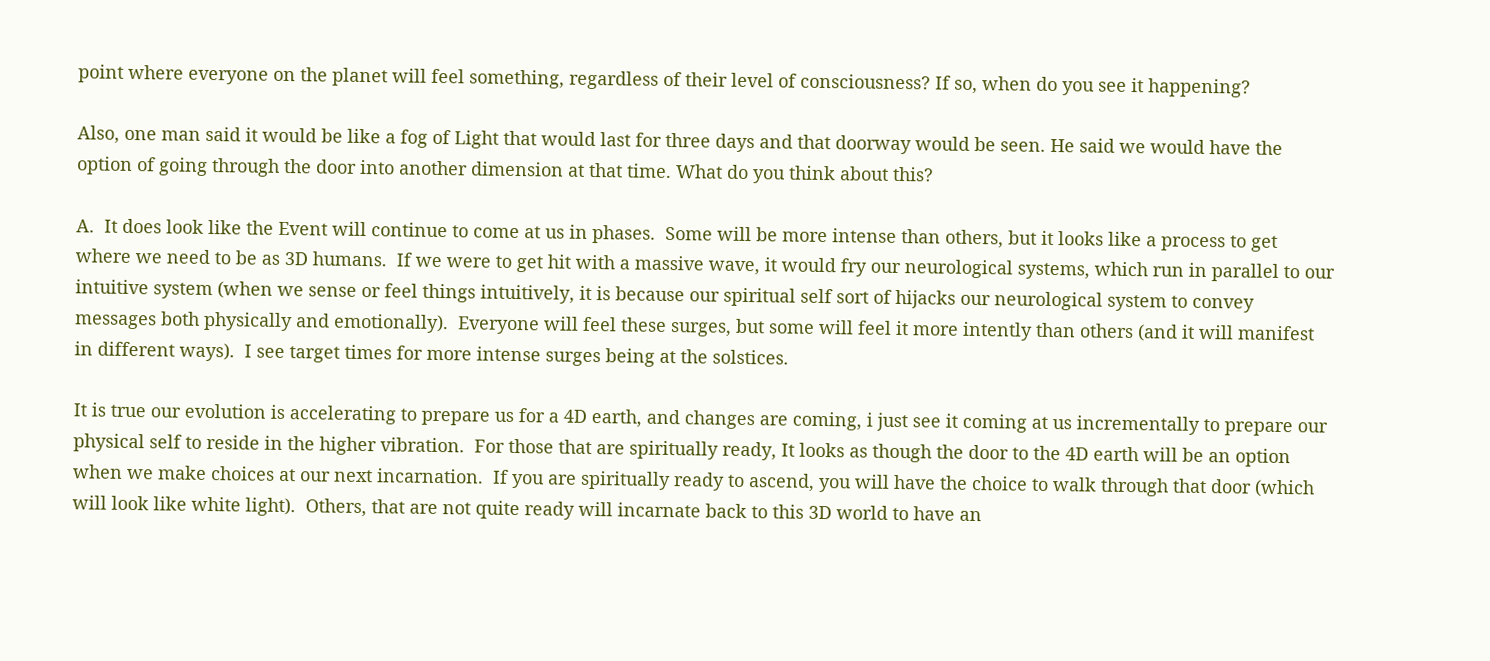point where everyone on the planet will feel something, regardless of their level of consciousness? If so, when do you see it happening?

Also, one man said it would be like a fog of Light that would last for three days and that doorway would be seen. He said we would have the option of going through the door into another dimension at that time. What do you think about this?

A.  It does look like the Event will continue to come at us in phases.  Some will be more intense than others, but it looks like a process to get where we need to be as 3D humans.  If we were to get hit with a massive wave, it would fry our neurological systems, which run in parallel to our intuitive system (when we sense or feel things intuitively, it is because our spiritual self sort of hijacks our neurological system to convey messages both physically and emotionally).  Everyone will feel these surges, but some will feel it more intently than others (and it will manifest in different ways).  I see target times for more intense surges being at the solstices.

It is true our evolution is accelerating to prepare us for a 4D earth, and changes are coming, i just see it coming at us incrementally to prepare our physical self to reside in the higher vibration.  For those that are spiritually ready, It looks as though the door to the 4D earth will be an option when we make choices at our next incarnation.  If you are spiritually ready to ascend, you will have the choice to walk through that door (which will look like white light).  Others, that are not quite ready will incarnate back to this 3D world to have an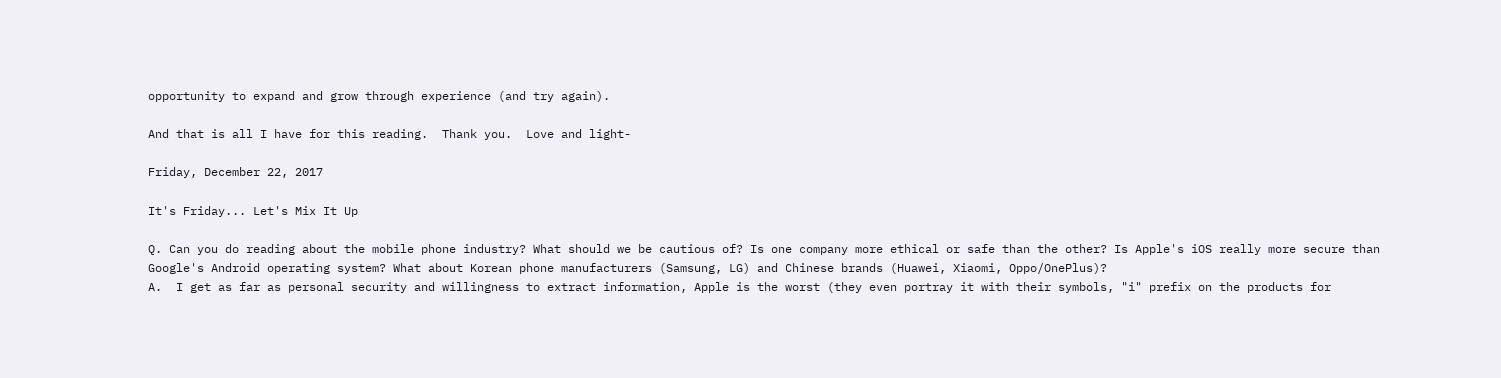opportunity to expand and grow through experience (and try again).

And that is all I have for this reading.  Thank you.  Love and light-

Friday, December 22, 2017

It's Friday... Let's Mix It Up

Q. Can you do reading about the mobile phone industry? What should we be cautious of? Is one company more ethical or safe than the other? Is Apple's iOS really more secure than Google's Android operating system? What about Korean phone manufacturers (Samsung, LG) and Chinese brands (Huawei, Xiaomi, Oppo/OnePlus)?
A.  I get as far as personal security and willingness to extract information, Apple is the worst (they even portray it with their symbols, "i" prefix on the products for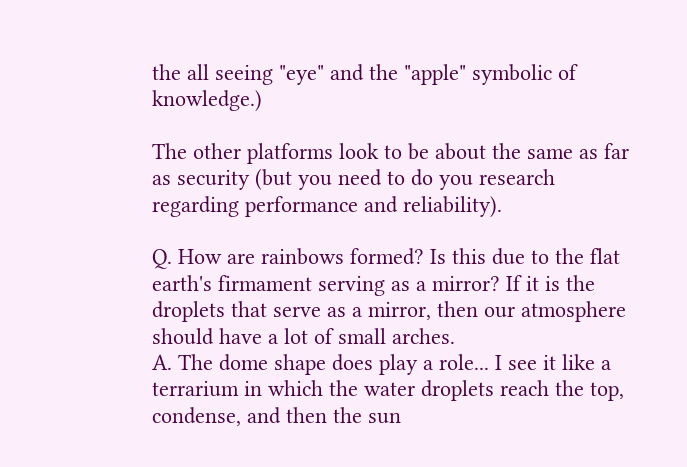the all seeing "eye" and the "apple" symbolic of knowledge.)

The other platforms look to be about the same as far as security (but you need to do you research regarding performance and reliability).

Q. How are rainbows formed? Is this due to the flat earth's firmament serving as a mirror? If it is the droplets that serve as a mirror, then our atmosphere should have a lot of small arches.
A. The dome shape does play a role... I see it like a terrarium in which the water droplets reach the top, condense, and then the sun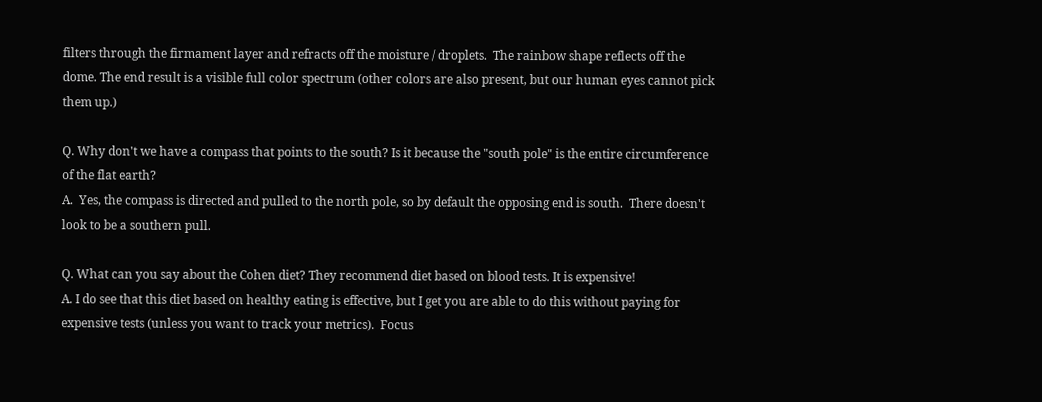filters through the firmament layer and refracts off the moisture / droplets.  The rainbow shape reflects off the dome. The end result is a visible full color spectrum (other colors are also present, but our human eyes cannot pick them up.)

Q. Why don't we have a compass that points to the south? Is it because the "south pole" is the entire circumference of the flat earth?
A.  Yes, the compass is directed and pulled to the north pole, so by default the opposing end is south.  There doesn't look to be a southern pull.

Q. What can you say about the Cohen diet? They recommend diet based on blood tests. It is expensive!
A. I do see that this diet based on healthy eating is effective, but I get you are able to do this without paying for expensive tests (unless you want to track your metrics).  Focus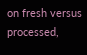on fresh versus processed,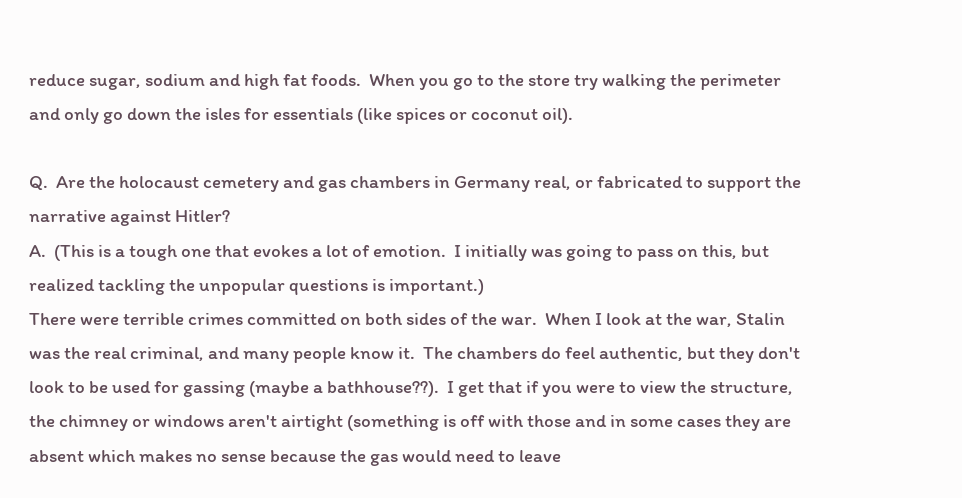reduce sugar, sodium and high fat foods.  When you go to the store try walking the perimeter and only go down the isles for essentials (like spices or coconut oil).

Q.  Are the holocaust cemetery and gas chambers in Germany real, or fabricated to support the narrative against Hitler?
A.  (This is a tough one that evokes a lot of emotion.  I initially was going to pass on this, but realized tackling the unpopular questions is important.)
There were terrible crimes committed on both sides of the war.  When I look at the war, Stalin was the real criminal, and many people know it.  The chambers do feel authentic, but they don't look to be used for gassing (maybe a bathhouse??).  I get that if you were to view the structure, the chimney or windows aren't airtight (something is off with those and in some cases they are absent which makes no sense because the gas would need to leave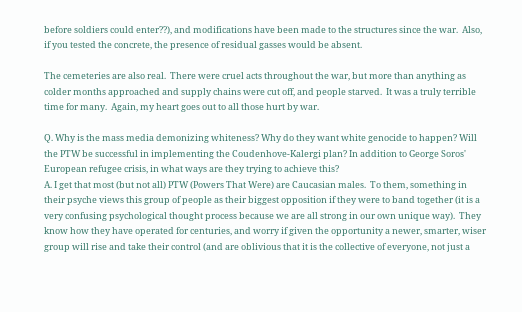before soldiers could enter??), and modifications have been made to the structures since the war.  Also, if you tested the concrete, the presence of residual gasses would be absent.

The cemeteries are also real.  There were cruel acts throughout the war, but more than anything as colder months approached and supply chains were cut off, and people starved.  It was a truly terrible time for many.  Again, my heart goes out to all those hurt by war.

Q. Why is the mass media demonizing whiteness? Why do they want white genocide to happen? Will the PTW be successful in implementing the Coudenhove-Kalergi plan? In addition to George Soros' European refugee crisis, in what ways are they trying to achieve this?
A. I get that most (but not all) PTW (Powers That Were) are Caucasian males.  To them, something in their psyche views this group of people as their biggest opposition if they were to band together (it is a very confusing psychological thought process because we are all strong in our own unique way).  They know how they have operated for centuries, and worry if given the opportunity a newer, smarter, wiser group will rise and take their control (and are oblivious that it is the collective of everyone, not just a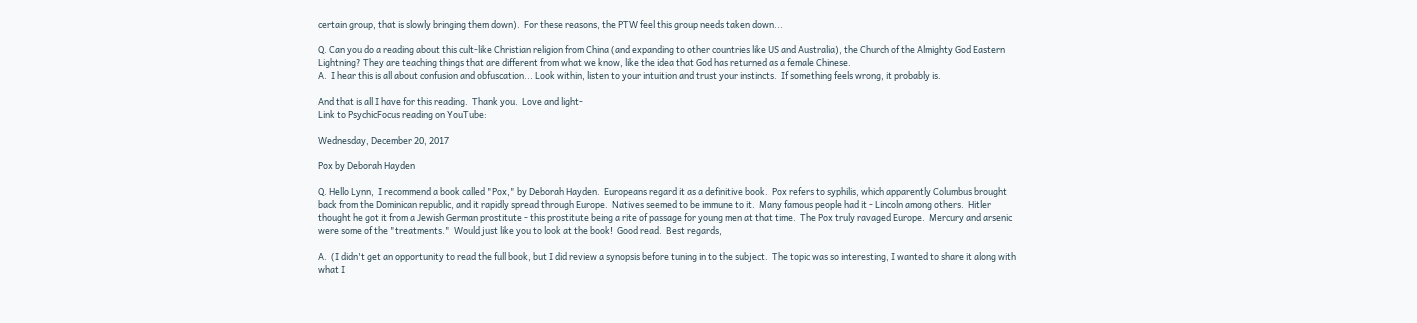certain group, that is slowly bringing them down).  For these reasons, the PTW feel this group needs taken down...

Q. Can you do a reading about this cult-like Christian religion from China (and expanding to other countries like US and Australia), the Church of the Almighty God Eastern Lightning? They are teaching things that are different from what we know, like the idea that God has returned as a female Chinese.
A.  I hear this is all about confusion and obfuscation... Look within, listen to your intuition and trust your instincts.  If something feels wrong, it probably is.

And that is all I have for this reading.  Thank you.  Love and light-
Link to PsychicFocus reading on YouTube:

Wednesday, December 20, 2017

Pox by Deborah Hayden

Q. Hello Lynn,  I recommend a book called "Pox," by Deborah Hayden.  Europeans regard it as a definitive book.  Pox refers to syphilis, which apparently Columbus brought back from the Dominican republic, and it rapidly spread through Europe.  Natives seemed to be immune to it.  Many famous people had it - Lincoln among others.  Hitler thought he got it from a Jewish German prostitute - this prostitute being a rite of passage for young men at that time.  The Pox truly ravaged Europe.  Mercury and arsenic were some of the "treatments."  Would just like you to look at the book!  Good read.  Best regards,

A.  (I didn't get an opportunity to read the full book, but I did review a synopsis before tuning in to the subject.  The topic was so interesting, I wanted to share it along with what I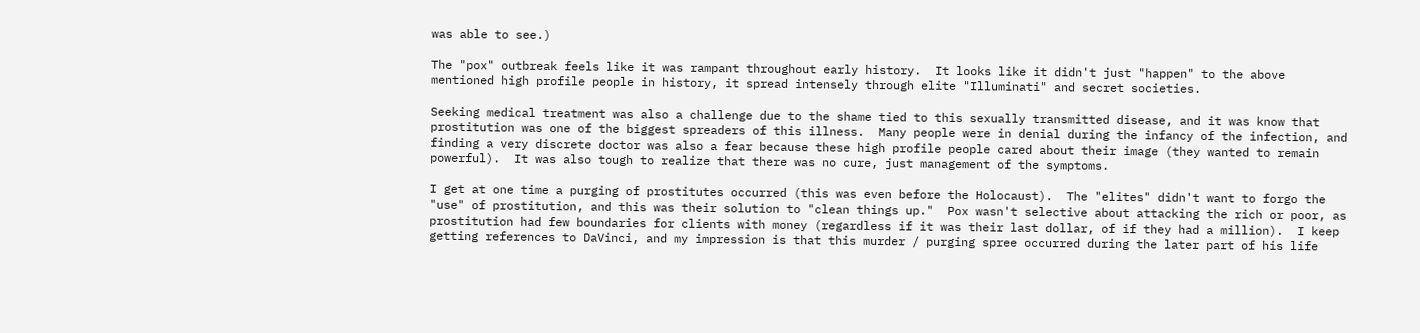was able to see.)

The "pox" outbreak feels like it was rampant throughout early history.  It looks like it didn't just "happen" to the above mentioned high profile people in history, it spread intensely through elite "Illuminati" and secret societies.

Seeking medical treatment was also a challenge due to the shame tied to this sexually transmitted disease, and it was know that prostitution was one of the biggest spreaders of this illness.  Many people were in denial during the infancy of the infection, and finding a very discrete doctor was also a fear because these high profile people cared about their image (they wanted to remain powerful).  It was also tough to realize that there was no cure, just management of the symptoms.

I get at one time a purging of prostitutes occurred (this was even before the Holocaust).  The "elites" didn't want to forgo the "use" of prostitution, and this was their solution to "clean things up."  Pox wasn't selective about attacking the rich or poor, as prostitution had few boundaries for clients with money (regardless if it was their last dollar, of if they had a million).  I keep getting references to DaVinci, and my impression is that this murder / purging spree occurred during the later part of his life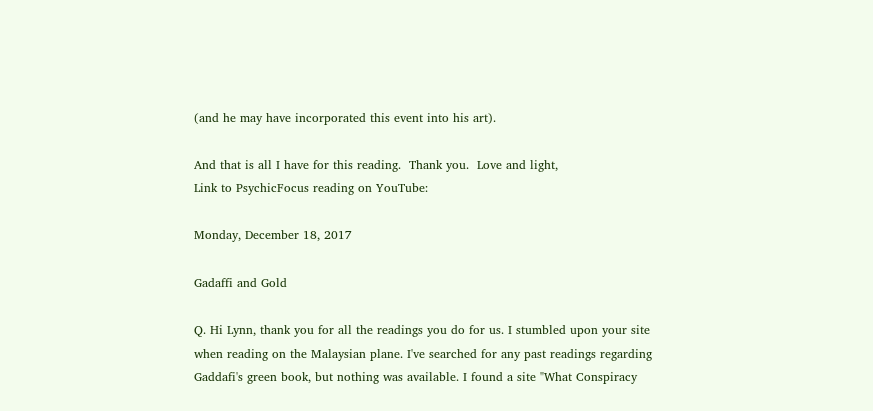(and he may have incorporated this event into his art).

And that is all I have for this reading.  Thank you.  Love and light,
Link to PsychicFocus reading on YouTube:

Monday, December 18, 2017

Gadaffi and Gold

Q. Hi Lynn, thank you for all the readings you do for us. I stumbled upon your site when reading on the Malaysian plane. I've searched for any past readings regarding Gaddafi's green book, but nothing was available. I found a site "What Conspiracy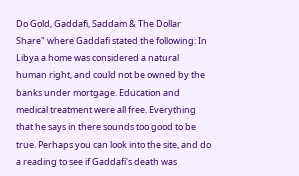Do Gold, Gaddafi, Saddam & The Dollar Share" where Gaddafi stated the following: In Libya a home was considered a natural human right, and could not be owned by the banks under mortgage. Education and medical treatment were all free. Everything that he says in there sounds too good to be true. Perhaps you can look into the site, and do a reading to see if Gaddafi's death was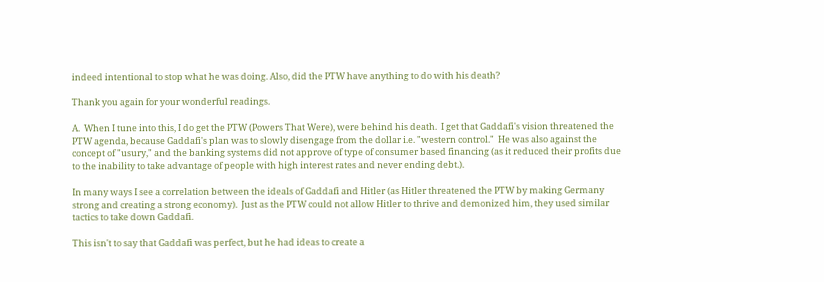indeed intentional to stop what he was doing. Also, did the PTW have anything to do with his death?

Thank you again for your wonderful readings.

A.  When I tune into this, I do get the PTW (Powers That Were), were behind his death.  I get that Gaddafi's vision threatened the PTW agenda, because Gaddafi's plan was to slowly disengage from the dollar i.e. "western control."  He was also against the concept of "usury," and the banking systems did not approve of type of consumer based financing (as it reduced their profits due to the inability to take advantage of people with high interest rates and never ending debt.).

In many ways I see a correlation between the ideals of Gaddafi and Hitler (as Hitler threatened the PTW by making Germany strong and creating a strong economy).  Just as the PTW could not allow Hitler to thrive and demonized him, they used similar tactics to take down Gaddafi.

This isn't to say that Gaddafi was perfect, but he had ideas to create a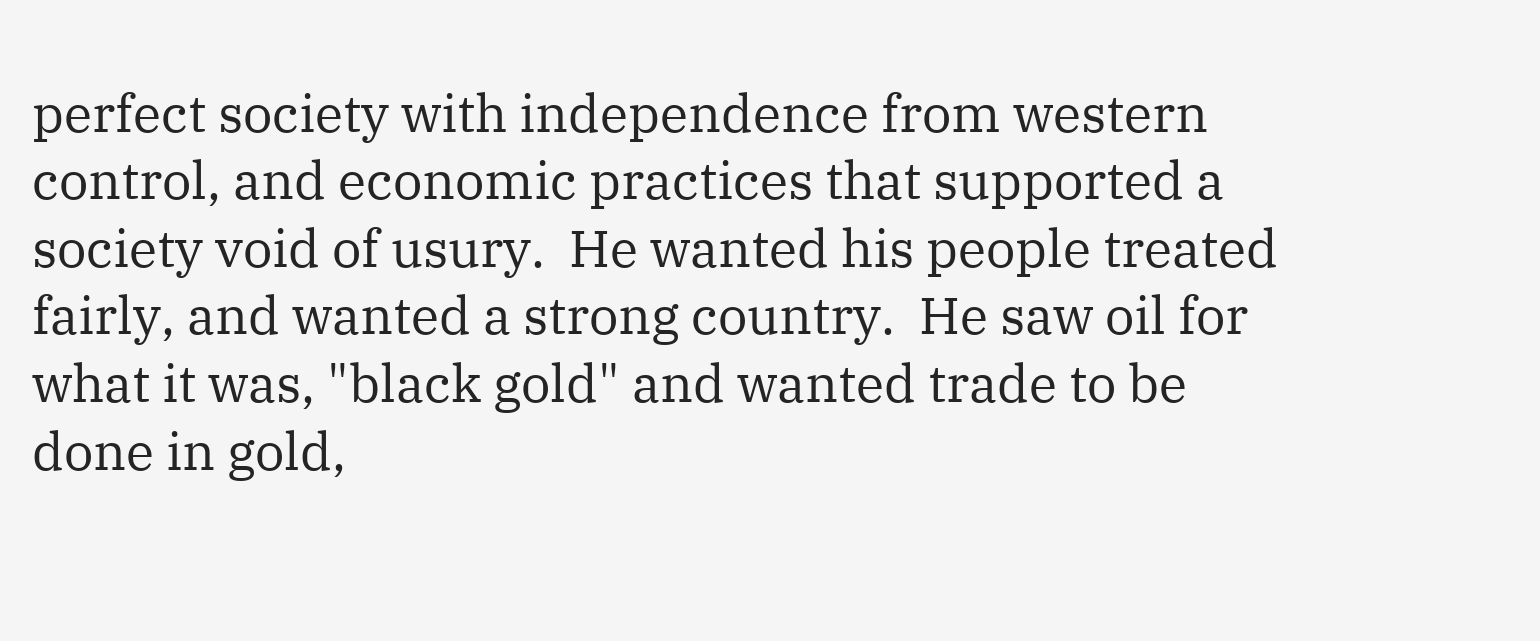perfect society with independence from western control, and economic practices that supported a society void of usury.  He wanted his people treated fairly, and wanted a strong country.  He saw oil for what it was, "black gold" and wanted trade to be done in gold,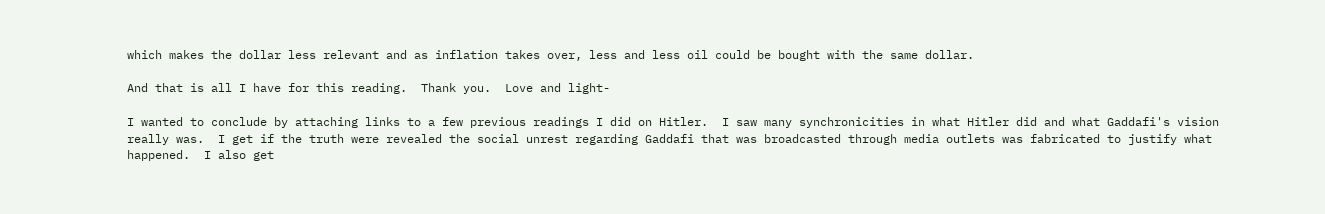which makes the dollar less relevant and as inflation takes over, less and less oil could be bought with the same dollar.

And that is all I have for this reading.  Thank you.  Love and light-

I wanted to conclude by attaching links to a few previous readings I did on Hitler.  I saw many synchronicities in what Hitler did and what Gaddafi's vision really was.  I get if the truth were revealed the social unrest regarding Gaddafi that was broadcasted through media outlets was fabricated to justify what happened.  I also get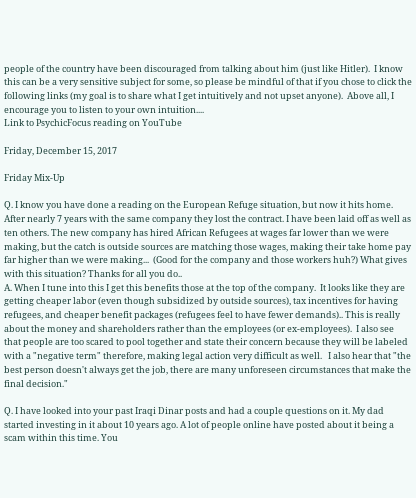people of the country have been discouraged from talking about him (just like Hitler).  I know this can be a very sensitive subject for some, so please be mindful of that if you chose to click the following links (my goal is to share what I get intuitively and not upset anyone).  Above all, I encourage you to listen to your own intuition....
Link to PsychicFocus reading on YouTube

Friday, December 15, 2017

Friday Mix-Up

Q. I know you have done a reading on the European Refuge situation, but now it hits home. After nearly 7 years with the same company they lost the contract. I have been laid off as well as ten others. The new company has hired African Refugees at wages far lower than we were making, but the catch is outside sources are matching those wages, making their take home pay far higher than we were making...  (Good for the company and those workers huh?) What gives with this situation? Thanks for all you do..
A. When I tune into this I get this benefits those at the top of the company.  It looks like they are getting cheaper labor (even though subsidized by outside sources), tax incentives for having refugees, and cheaper benefit packages (refugees feel to have fewer demands).. This is really about the money and shareholders rather than the employees (or ex-employees).  I also see that people are too scared to pool together and state their concern because they will be labeled with a "negative term" therefore, making legal action very difficult as well.   I also hear that "the best person doesn't always get the job, there are many unforeseen circumstances that make the final decision."

Q. I have looked into your past Iraqi Dinar posts and had a couple questions on it. My dad started investing in it about 10 years ago. A lot of people online have posted about it being a scam within this time. You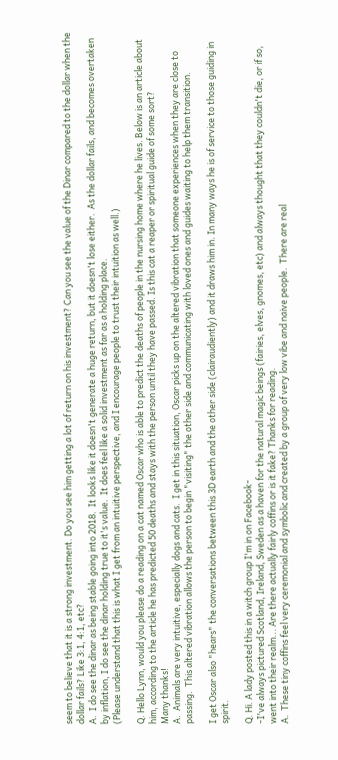seem to believe that it is a strong investment. Do you see him getting a lot of return on his investment? Can you see the value of the Dinar compared to the dollar when the dollar fails? Like 3:1, 4:1, etc?
A.  I do see the dinar as being stable going into 2018.  It looks like it doesn't generate a huge return, but it doesn't lose either.  As the dollar fails, and becomes overtaken by inflation, I do see the dinar holding true to it's value.  It does feel like a solid investment as far as a holding place.
(Please understand that this is what I get from an intuitive perspective, and I encourage people to trust their intuition as well.)

Q. Hello Lynn, would you please do a reading on a cat named Oscar who is able to predict the deaths of people in the nursing home where he lives. Below is an article about him, according to the article he has predicted 50 deaths and stays with the person until they have passed. Is this cat a reaper or spiritual guide of some sort?
Many thanks!
A.  Animals are very intuitive, especially dogs and cats.  I get in this situation, Oscar picks up on the altered vibration that someone experiences when they are close to passing.  This altered vibration allows the person to begin "visiting" the other side and communicating with loved ones and guides waiting to help them transition.

I get Oscar also "hears" the conversations between this 3D earth and the other side (clairaudiently) and it draws him in. In many ways he is of service to those guiding in spirit.

Q. Hi. A lady posted this in a witch group I'm in on Facebook-
-I've always pictured Scotland, Ireland, Sweden as a haven for the natural magic beings (fairies, elves, gnomes, etc) and always thought that they couldn't die, or if so, went into their realm... Are there actually fairly coffins or is it fake? Thanks for reading.
A.  These tiny coffins feel very ceremonial and symbolic and created by a group of very low vibe and naive people.  There are real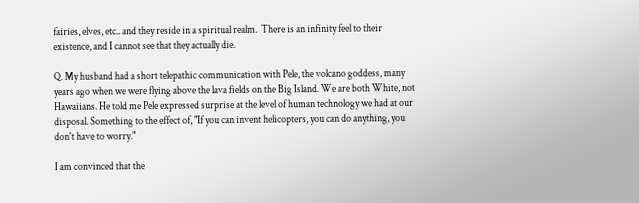fairies, elves, etc.. and they reside in a spiritual realm.  There is an infinity feel to their existence, and I cannot see that they actually die.

Q. My husband had a short telepathic communication with Pele, the volcano goddess, many years ago when we were flying above the lava fields on the Big Island. We are both White, not Hawaiians. He told me Pele expressed surprise at the level of human technology we had at our disposal. Something to the effect of, "If you can invent helicopters, you can do anything, you don't have to worry."

I am convinced that the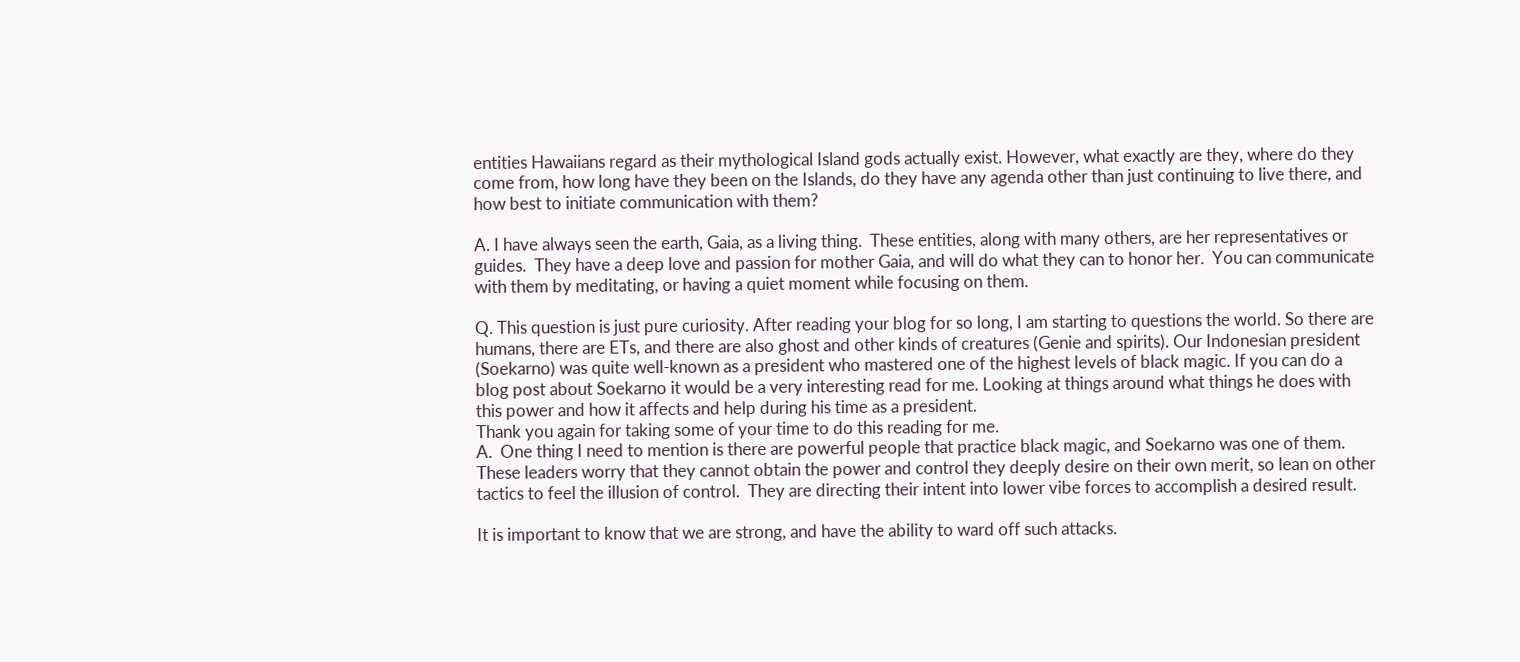entities Hawaiians regard as their mythological Island gods actually exist. However, what exactly are they, where do they come from, how long have they been on the Islands, do they have any agenda other than just continuing to live there, and how best to initiate communication with them?

A. I have always seen the earth, Gaia, as a living thing.  These entities, along with many others, are her representatives or guides.  They have a deep love and passion for mother Gaia, and will do what they can to honor her.  You can communicate with them by meditating, or having a quiet moment while focusing on them.

Q. This question is just pure curiosity. After reading your blog for so long, I am starting to questions the world. So there are humans, there are ETs, and there are also ghost and other kinds of creatures (Genie and spirits). Our Indonesian president (Soekarno) was quite well-known as a president who mastered one of the highest levels of black magic. If you can do a blog post about Soekarno it would be a very interesting read for me. Looking at things around what things he does with this power and how it affects and help during his time as a president.
Thank you again for taking some of your time to do this reading for me.
A.  One thing I need to mention is there are powerful people that practice black magic, and Soekarno was one of them.  These leaders worry that they cannot obtain the power and control they deeply desire on their own merit, so lean on other tactics to feel the illusion of control.  They are directing their intent into lower vibe forces to accomplish a desired result.

It is important to know that we are strong, and have the ability to ward off such attacks.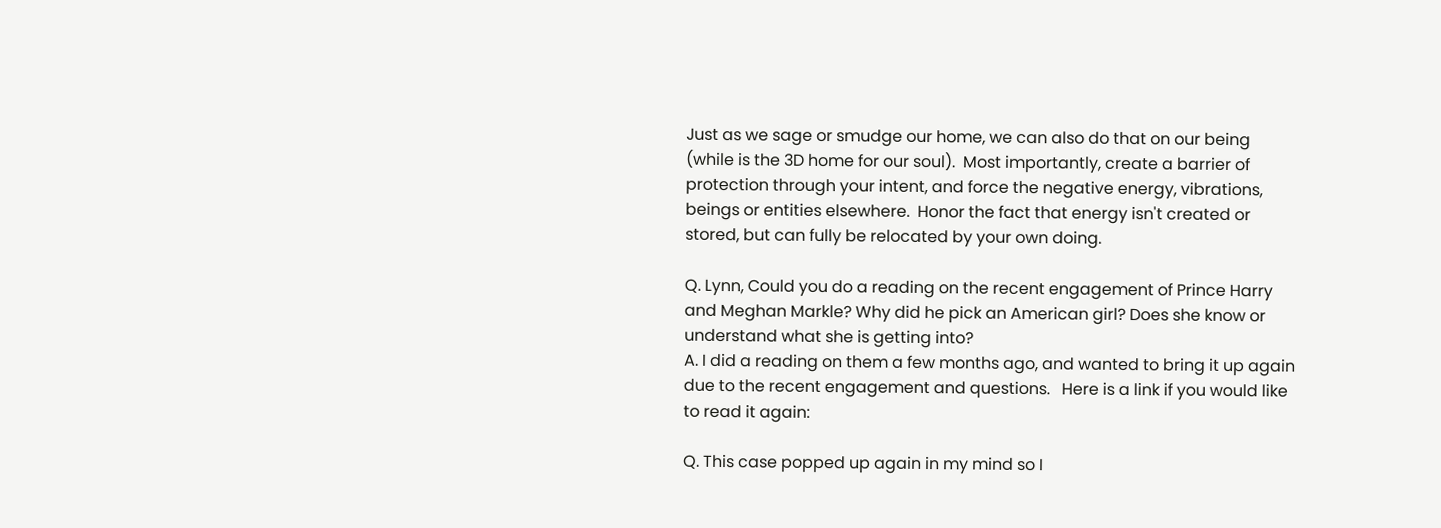Just as we sage or smudge our home, we can also do that on our being (while is the 3D home for our soul).  Most importantly, create a barrier of protection through your intent, and force the negative energy, vibrations, beings or entities elsewhere.  Honor the fact that energy isn't created or stored, but can fully be relocated by your own doing.

Q. Lynn, Could you do a reading on the recent engagement of Prince Harry and Meghan Markle? Why did he pick an American girl? Does she know or understand what she is getting into?
A. I did a reading on them a few months ago, and wanted to bring it up again due to the recent engagement and questions.   Here is a link if you would like to read it again:

Q. This case popped up again in my mind so I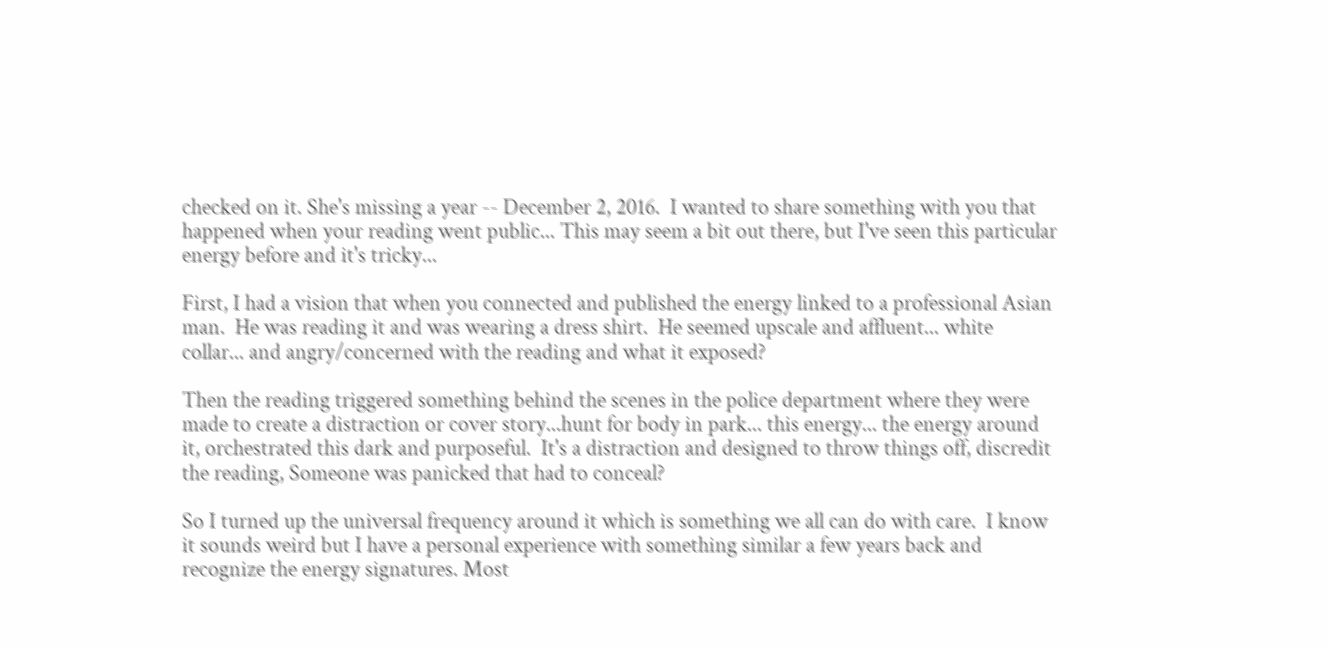checked on it. She's missing a year -- December 2, 2016.  I wanted to share something with you that happened when your reading went public... This may seem a bit out there, but I've seen this particular energy before and it's tricky...

First, I had a vision that when you connected and published the energy linked to a professional Asian man.  He was reading it and was wearing a dress shirt.  He seemed upscale and affluent... white collar... and angry/concerned with the reading and what it exposed?

Then the reading triggered something behind the scenes in the police department where they were made to create a distraction or cover story...hunt for body in park... this energy... the energy around it, orchestrated this dark and purposeful.  It's a distraction and designed to throw things off, discredit the reading, Someone was panicked that had to conceal?

So I turned up the universal frequency around it which is something we all can do with care.  I know it sounds weird but I have a personal experience with something similar a few years back and recognize the energy signatures. Most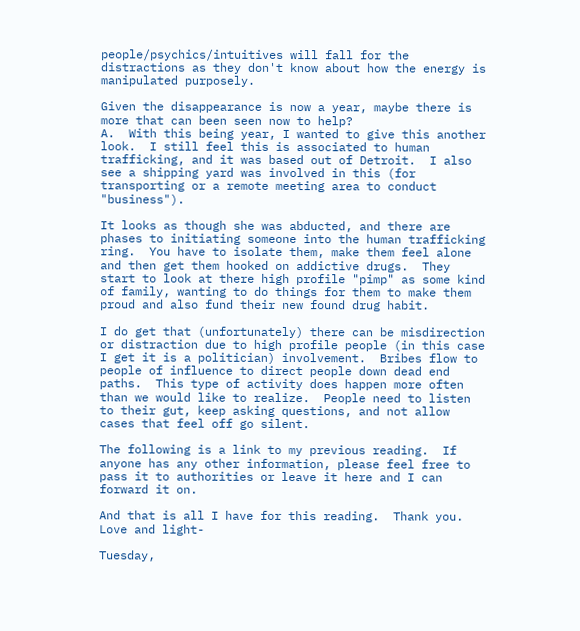people/psychics/intuitives will fall for the distractions as they don't know about how the energy is manipulated purposely.

Given the disappearance is now a year, maybe there is more that can been seen now to help?
A.  With this being year, I wanted to give this another look.  I still feel this is associated to human trafficking, and it was based out of Detroit.  I also see a shipping yard was involved in this (for transporting or a remote meeting area to conduct "business").

It looks as though she was abducted, and there are phases to initiating someone into the human trafficking ring.  You have to isolate them, make them feel alone and then get them hooked on addictive drugs.  They start to look at there high profile "pimp" as some kind of family, wanting to do things for them to make them proud and also fund their new found drug habit.

I do get that (unfortunately) there can be misdirection or distraction due to high profile people (in this case I get it is a politician) involvement.  Bribes flow to people of influence to direct people down dead end paths.  This type of activity does happen more often than we would like to realize.  People need to listen to their gut, keep asking questions, and not allow cases that feel off go silent.

The following is a link to my previous reading.  If anyone has any other information, please feel free to pass it to authorities or leave it here and I can forward it on.

And that is all I have for this reading.  Thank you.  Love and light-

Tuesday,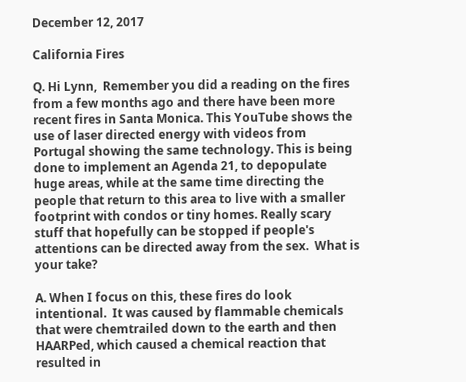December 12, 2017

California Fires

Q. Hi Lynn,  Remember you did a reading on the fires from a few months ago and there have been more recent fires in Santa Monica. This YouTube shows the use of laser directed energy with videos from Portugal showing the same technology. This is being done to implement an Agenda 21, to depopulate huge areas, while at the same time directing the people that return to this area to live with a smaller footprint with condos or tiny homes. Really scary stuff that hopefully can be stopped if people's attentions can be directed away from the sex.  What is your take?

A. When I focus on this, these fires do look intentional.  It was caused by flammable chemicals that were chemtrailed down to the earth and then HAARPed, which caused a chemical reaction that resulted in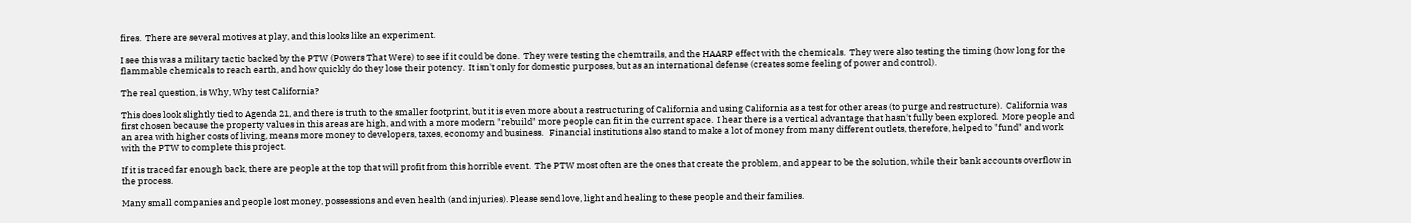fires.  There are several motives at play, and this looks like an experiment.

I see this was a military tactic backed by the PTW (Powers That Were) to see if it could be done.  They were testing the chemtrails, and the HAARP effect with the chemicals.  They were also testing the timing (how long for the flammable chemicals to reach earth, and how quickly do they lose their potency.  It isn't only for domestic purposes, but as an international defense (creates some feeling of power and control).

The real question, is Why, Why test California?

This does look slightly tied to Agenda 21, and there is truth to the smaller footprint, but it is even more about a restructuring of California and using California as a test for other areas (to purge and restructure).  California was first chosen because the property values in this areas are high, and with a more modern "rebuild" more people can fit in the current space.  I hear there is a vertical advantage that hasn't fully been explored.  More people and an area with higher costs of living, means more money to developers, taxes, economy and business.   Financial institutions also stand to make a lot of money from many different outlets, therefore, helped to "fund" and work with the PTW to complete this project.

If it is traced far enough back, there are people at the top that will profit from this horrible event.  The PTW most often are the ones that create the problem, and appear to be the solution, while their bank accounts overflow in the process.

Many small companies and people lost money, possessions and even health (and injuries). Please send love, light and healing to these people and their families.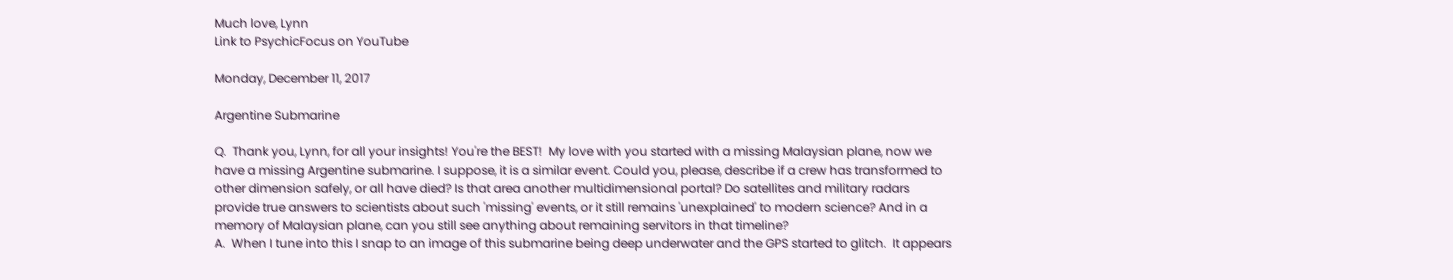Much love, Lynn
Link to PsychicFocus on YouTube

Monday, December 11, 2017

Argentine Submarine

Q.  Thank you, Lynn, for all your insights! You're the BEST!  My love with you started with a missing Malaysian plane, now we have a missing Argentine submarine. I suppose, it is a similar event. Could you, please, describe if a crew has transformed to other dimension safely, or all have died? Is that area another multidimensional portal? Do satellites and military radars provide true answers to scientists about such 'missing' events, or it still remains 'unexplained' to modern science? And in a memory of Malaysian plane, can you still see anything about remaining servitors in that timeline?
A.  When I tune into this I snap to an image of this submarine being deep underwater and the GPS started to glitch.  It appears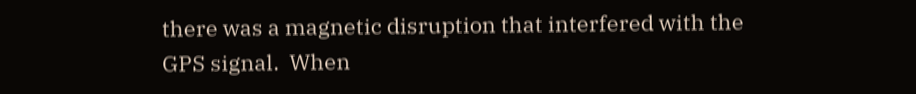there was a magnetic disruption that interfered with the GPS signal.  When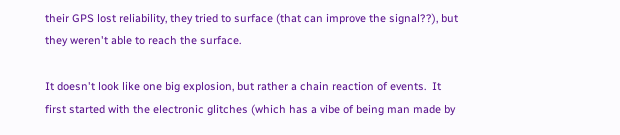their GPS lost reliability, they tried to surface (that can improve the signal??), but they weren't able to reach the surface.

It doesn't look like one big explosion, but rather a chain reaction of events.  It first started with the electronic glitches (which has a vibe of being man made by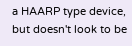a HAARP type device, but doesn't look to be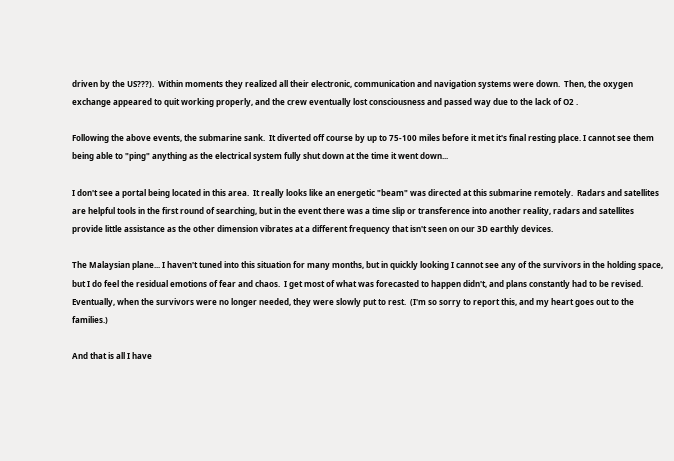driven by the US???).  Within moments they realized all their electronic, communication and navigation systems were down.  Then, the oxygen exchange appeared to quit working properly, and the crew eventually lost consciousness and passed way due to the lack of O2 .

Following the above events, the submarine sank.  It diverted off course by up to 75-100 miles before it met it's final resting place. I cannot see them being able to "ping" anything as the electrical system fully shut down at the time it went down...

I don't see a portal being located in this area.  It really looks like an energetic "beam" was directed at this submarine remotely.  Radars and satellites are helpful tools in the first round of searching, but in the event there was a time slip or transference into another reality, radars and satellites provide little assistance as the other dimension vibrates at a different frequency that isn't seen on our 3D earthly devices.

The Malaysian plane... I haven't tuned into this situation for many months, but in quickly looking I cannot see any of the survivors in the holding space, but I do feel the residual emotions of fear and chaos.  I get most of what was forecasted to happen didn't, and plans constantly had to be revised.  Eventually, when the survivors were no longer needed, they were slowly put to rest.  (I'm so sorry to report this, and my heart goes out to the families.)

And that is all I have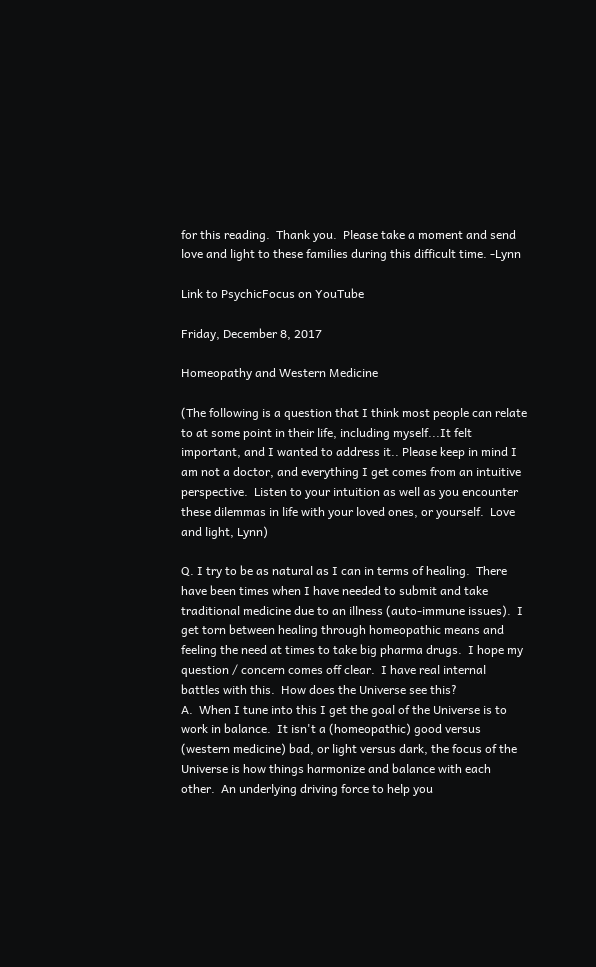for this reading.  Thank you.  Please take a moment and send love and light to these families during this difficult time. -Lynn

Link to PsychicFocus on YouTube

Friday, December 8, 2017

Homeopathy and Western Medicine

(The following is a question that I think most people can relate to at some point in their life, including myself...It felt important, and I wanted to address it.. Please keep in mind I am not a doctor, and everything I get comes from an intuitive perspective.  Listen to your intuition as well as you encounter these dilemmas in life with your loved ones, or yourself.  Love and light, Lynn)

Q. I try to be as natural as I can in terms of healing.  There have been times when I have needed to submit and take traditional medicine due to an illness (auto-immune issues).  I get torn between healing through homeopathic means and feeling the need at times to take big pharma drugs.  I hope my question / concern comes off clear.  I have real internal battles with this.  How does the Universe see this?
A.  When I tune into this I get the goal of the Universe is to work in balance.  It isn't a (homeopathic) good versus (western medicine) bad, or light versus dark, the focus of the Universe is how things harmonize and balance with each other.  An underlying driving force to help you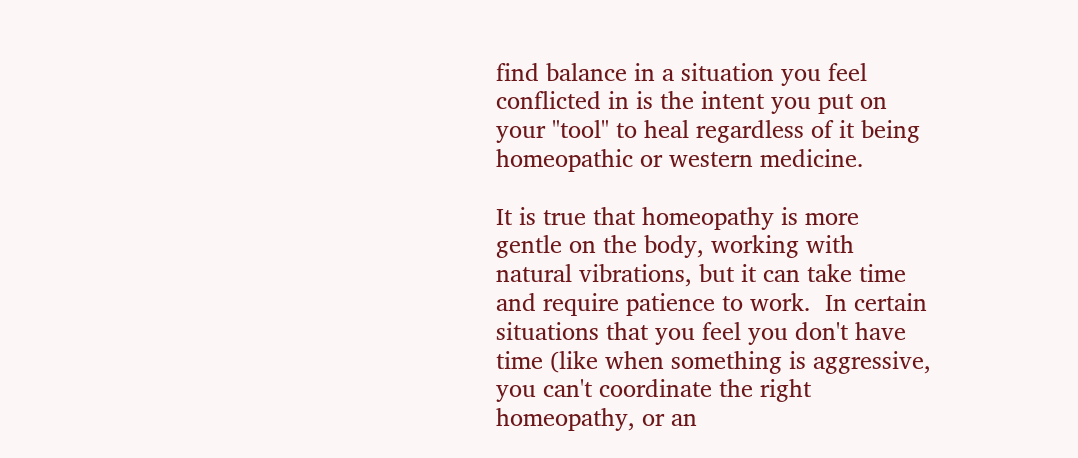find balance in a situation you feel conflicted in is the intent you put on your "tool" to heal regardless of it being homeopathic or western medicine.

It is true that homeopathy is more gentle on the body, working with natural vibrations, but it can take time and require patience to work.  In certain situations that you feel you don't have time (like when something is aggressive, you can't coordinate the right homeopathy, or an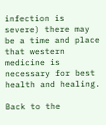infection is severe) there may be a time and place that western medicine is necessary for best health and healing.

Back to the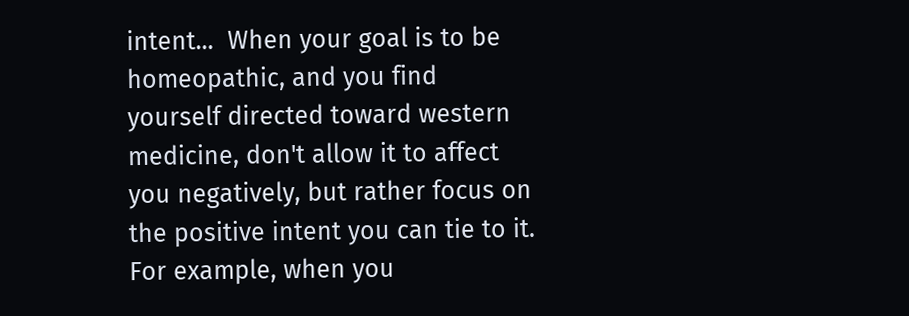intent...  When your goal is to be homeopathic, and you find yourself directed toward western medicine, don't allow it to affect you negatively, but rather focus on the positive intent you can tie to it.  For example, when you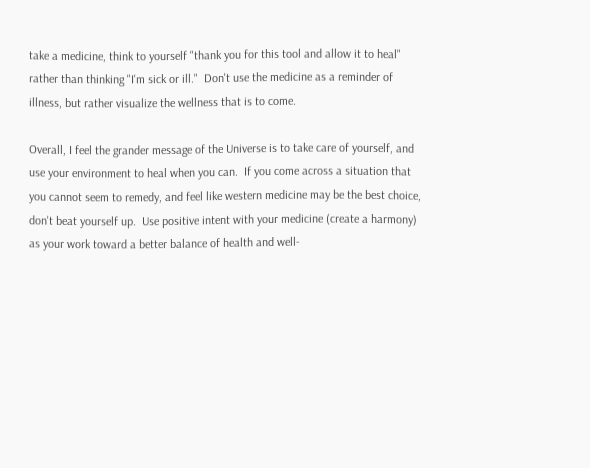take a medicine, think to yourself "thank you for this tool and allow it to heal" rather than thinking "I'm sick or ill."  Don't use the medicine as a reminder of illness, but rather visualize the wellness that is to come.

Overall, I feel the grander message of the Universe is to take care of yourself, and use your environment to heal when you can.  If you come across a situation that you cannot seem to remedy, and feel like western medicine may be the best choice, don't beat yourself up.  Use positive intent with your medicine (create a harmony) as your work toward a better balance of health and well-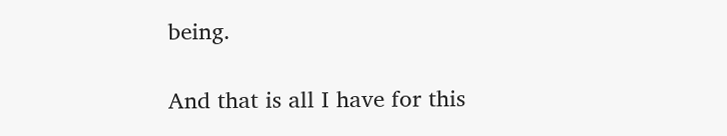being.

And that is all I have for this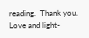reading.  Thank you.  Love and light-